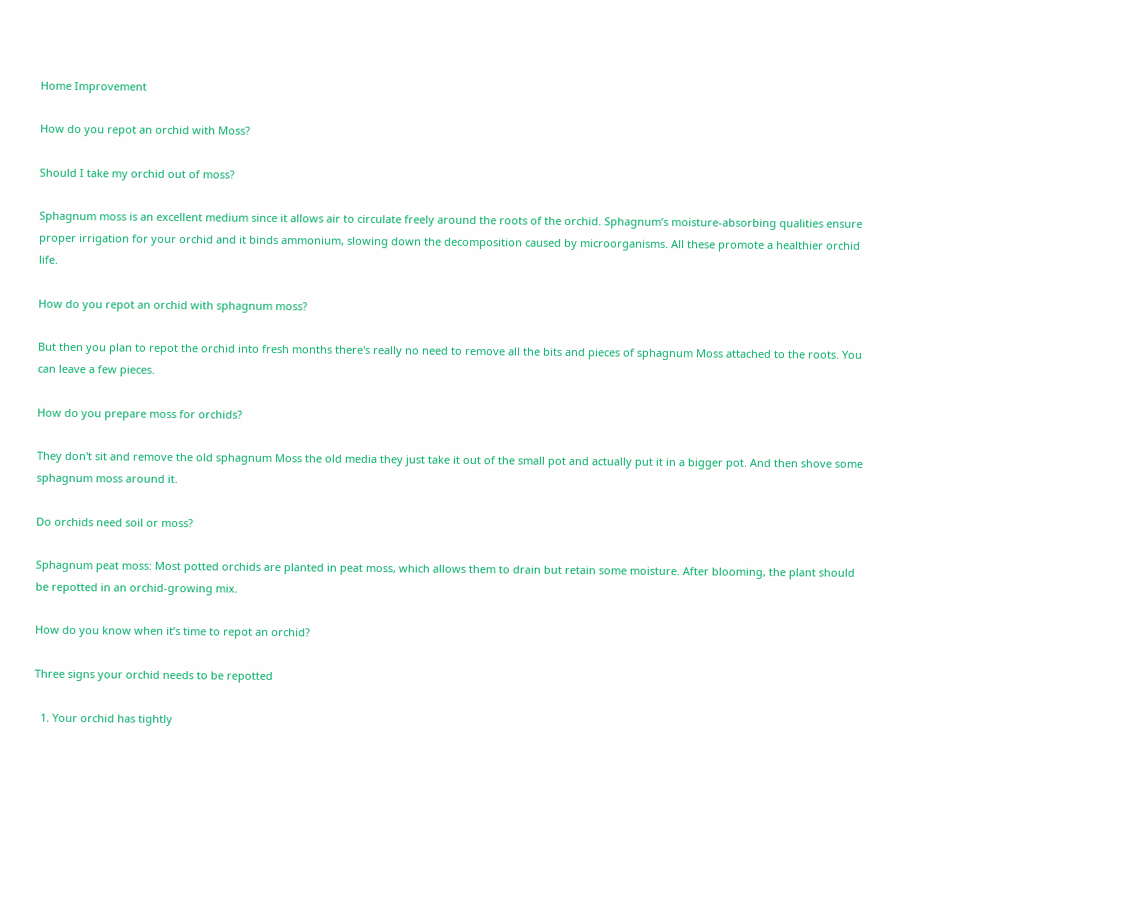Home Improvement

How do you repot an orchid with Moss?

Should I take my orchid out of moss?

Sphagnum moss is an excellent medium since it allows air to circulate freely around the roots of the orchid. Sphagnum’s moisture-absorbing qualities ensure proper irrigation for your orchid and it binds ammonium, slowing down the decomposition caused by microorganisms. All these promote a healthier orchid life.

How do you repot an orchid with sphagnum moss?

But then you plan to repot the orchid into fresh months there's really no need to remove all the bits and pieces of sphagnum Moss attached to the roots. You can leave a few pieces.

How do you prepare moss for orchids?

They don't sit and remove the old sphagnum Moss the old media they just take it out of the small pot and actually put it in a bigger pot. And then shove some sphagnum moss around it.

Do orchids need soil or moss?

Sphagnum peat moss: Most potted orchids are planted in peat moss, which allows them to drain but retain some moisture. After blooming, the plant should be repotted in an orchid-growing mix.

How do you know when it’s time to repot an orchid?

Three signs your orchid needs to be repotted

  1. Your orchid has tightly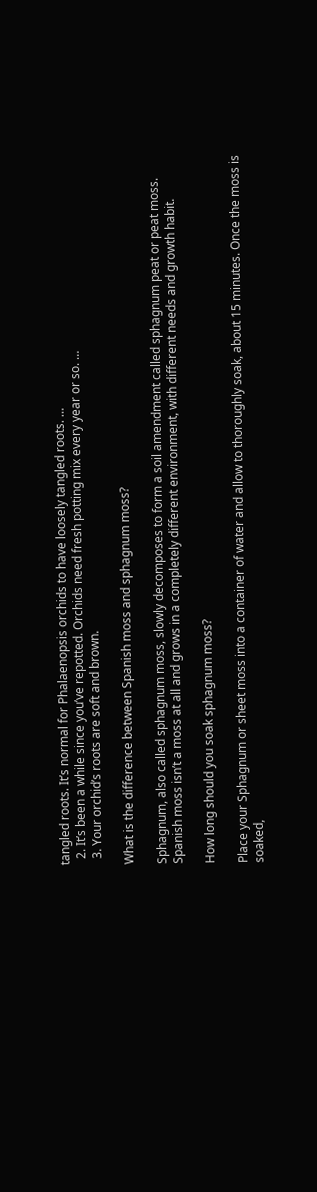tangled roots. It’s normal for Phalaenopsis orchids to have loosely tangled roots. …
  2. It’s been a while since you’ve repotted. Orchids need fresh potting mix every year or so. …
  3. Your orchid’s roots are soft and brown.

What is the difference between Spanish moss and sphagnum moss?

Sphagnum, also called sphagnum moss, slowly decomposes to form a soil amendment called sphagnum peat or peat moss. Spanish moss isn’t a moss at all and grows in a completely different environment, with different needs and growth habit.

How long should you soak sphagnum moss?

Place your Sphagnum or sheet moss into a container of water and allow to thoroughly soak, about 15 minutes. Once the moss is soaked,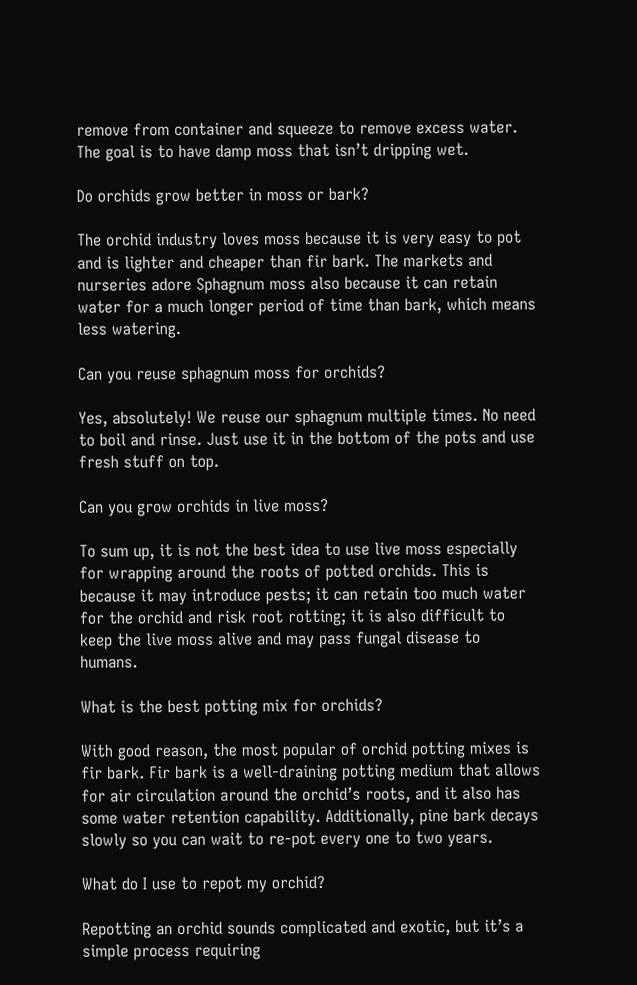remove from container and squeeze to remove excess water. The goal is to have damp moss that isn’t dripping wet.

Do orchids grow better in moss or bark?

The orchid industry loves moss because it is very easy to pot and is lighter and cheaper than fir bark. The markets and nurseries adore Sphagnum moss also because it can retain water for a much longer period of time than bark, which means less watering.

Can you reuse sphagnum moss for orchids?

Yes, absolutely! We reuse our sphagnum multiple times. No need to boil and rinse. Just use it in the bottom of the pots and use fresh stuff on top.

Can you grow orchids in live moss?

To sum up, it is not the best idea to use live moss especially for wrapping around the roots of potted orchids. This is because it may introduce pests; it can retain too much water for the orchid and risk root rotting; it is also difficult to keep the live moss alive and may pass fungal disease to humans.

What is the best potting mix for orchids?

With good reason, the most popular of orchid potting mixes is fir bark. Fir bark is a well-draining potting medium that allows for air circulation around the orchid’s roots, and it also has some water retention capability. Additionally, pine bark decays slowly so you can wait to re-pot every one to two years.

What do I use to repot my orchid?

Repotting an orchid sounds complicated and exotic, but it’s a simple process requiring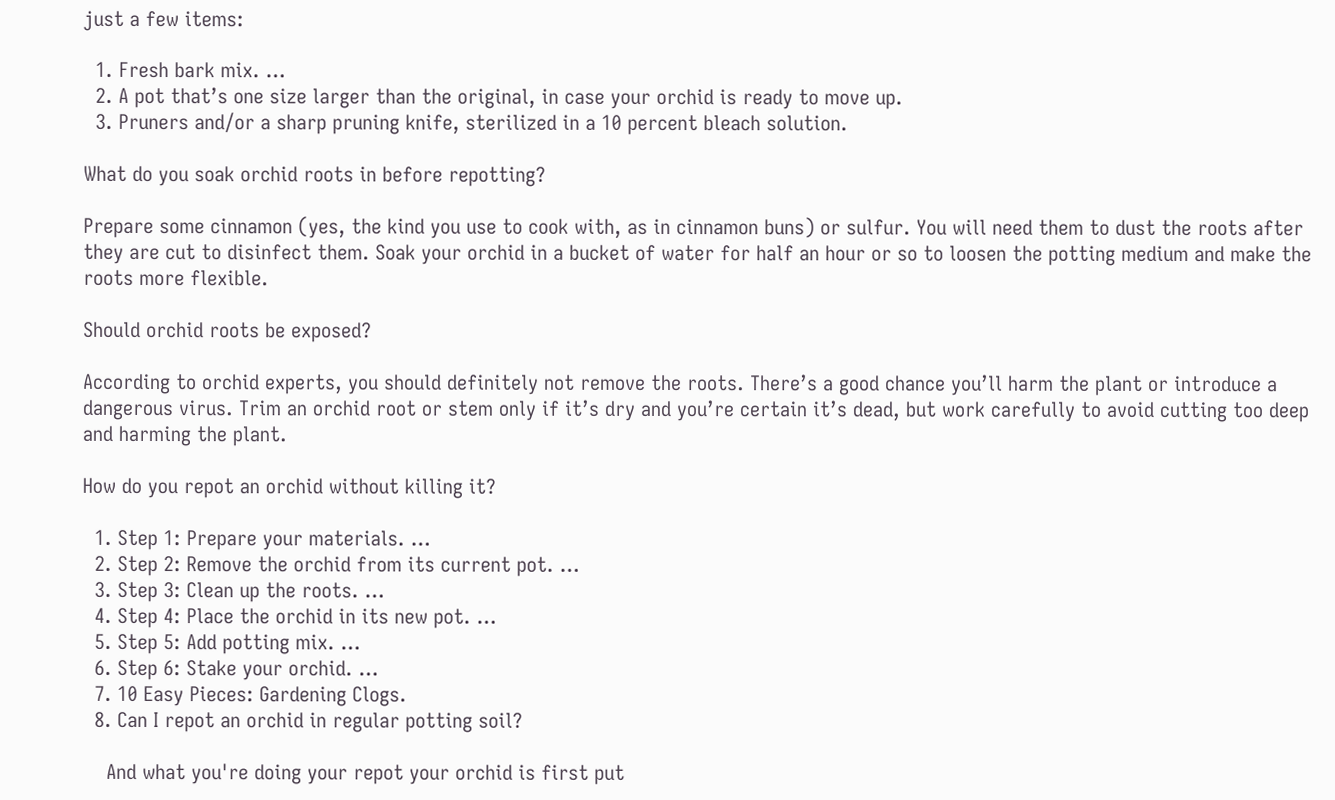just a few items:

  1. Fresh bark mix. …
  2. A pot that’s one size larger than the original, in case your orchid is ready to move up.
  3. Pruners and/or a sharp pruning knife, sterilized in a 10 percent bleach solution.

What do you soak orchid roots in before repotting?

Prepare some cinnamon (yes, the kind you use to cook with, as in cinnamon buns) or sulfur. You will need them to dust the roots after they are cut to disinfect them. Soak your orchid in a bucket of water for half an hour or so to loosen the potting medium and make the roots more flexible.

Should orchid roots be exposed?

According to orchid experts, you should definitely not remove the roots. There’s a good chance you’ll harm the plant or introduce a dangerous virus. Trim an orchid root or stem only if it’s dry and you’re certain it’s dead, but work carefully to avoid cutting too deep and harming the plant.

How do you repot an orchid without killing it?

  1. Step 1: Prepare your materials. …
  2. Step 2: Remove the orchid from its current pot. …
  3. Step 3: Clean up the roots. …
  4. Step 4: Place the orchid in its new pot. …
  5. Step 5: Add potting mix. …
  6. Step 6: Stake your orchid. …
  7. 10 Easy Pieces: Gardening Clogs.
  8. Can I repot an orchid in regular potting soil?

    And what you're doing your repot your orchid is first put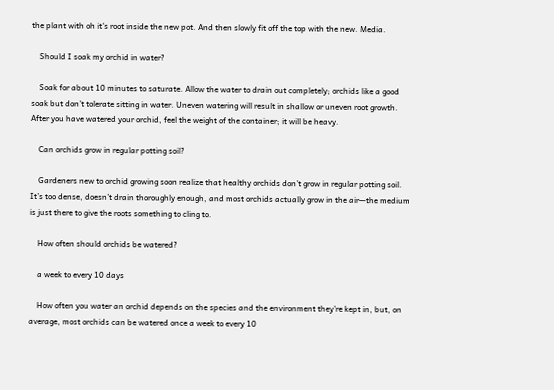the plant with oh it's root inside the new pot. And then slowly fit off the top with the new. Media.

    Should I soak my orchid in water?

    Soak for about 10 minutes to saturate. Allow the water to drain out completely; orchids like a good soak but don’t tolerate sitting in water. Uneven watering will result in shallow or uneven root growth. After you have watered your orchid, feel the weight of the container; it will be heavy.

    Can orchids grow in regular potting soil?

    Gardeners new to orchid growing soon realize that healthy orchids don’t grow in regular potting soil. It’s too dense, doesn’t drain thoroughly enough, and most orchids actually grow in the air—the medium is just there to give the roots something to cling to.

    How often should orchids be watered?

    a week to every 10 days

    How often you water an orchid depends on the species and the environment they’re kept in, but, on average, most orchids can be watered once a week to every 10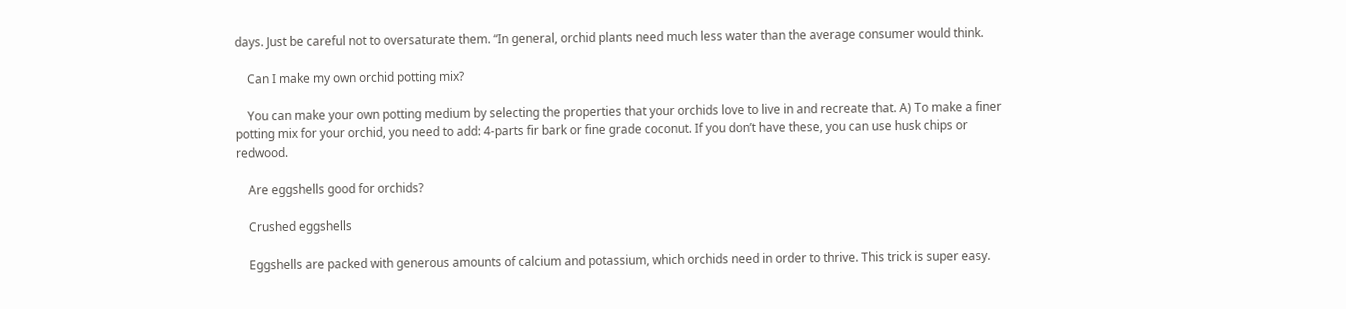days. Just be careful not to oversaturate them. “In general, orchid plants need much less water than the average consumer would think.

    Can I make my own orchid potting mix?

    You can make your own potting medium by selecting the properties that your orchids love to live in and recreate that. A) To make a finer potting mix for your orchid, you need to add: 4-parts fir bark or fine grade coconut. If you don’t have these, you can use husk chips or redwood.

    Are eggshells good for orchids?

    Crushed eggshells

    Eggshells are packed with generous amounts of calcium and potassium, which orchids need in order to thrive. This trick is super easy.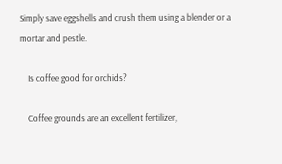Simply save eggshells and crush them using a blender or a mortar and pestle.

    Is coffee good for orchids?

    Coffee grounds are an excellent fertilizer,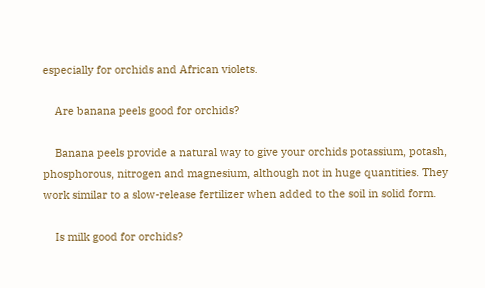especially for orchids and African violets.

    Are banana peels good for orchids?

    Banana peels provide a natural way to give your orchids potassium, potash, phosphorous, nitrogen and magnesium, although not in huge quantities. They work similar to a slow-release fertilizer when added to the soil in solid form.

    Is milk good for orchids?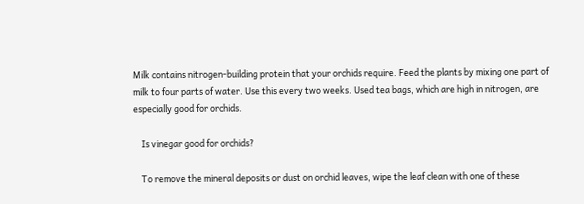Milk contains nitrogen-building protein that your orchids require. Feed the plants by mixing one part of milk to four parts of water. Use this every two weeks. Used tea bags, which are high in nitrogen, are especially good for orchids.

    Is vinegar good for orchids?

    To remove the mineral deposits or dust on orchid leaves, wipe the leaf clean with one of these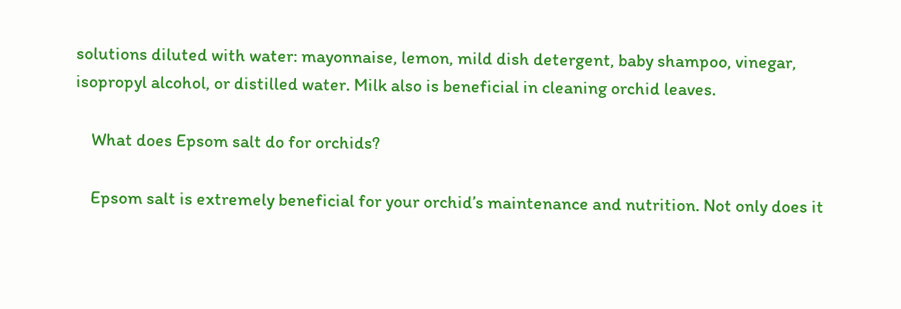solutions diluted with water: mayonnaise, lemon, mild dish detergent, baby shampoo, vinegar, isopropyl alcohol, or distilled water. Milk also is beneficial in cleaning orchid leaves.

    What does Epsom salt do for orchids?

    Epsom salt is extremely beneficial for your orchid’s maintenance and nutrition. Not only does it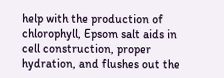help with the production of chlorophyll, Epsom salt aids in cell construction, proper hydration, and flushes out the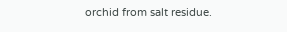orchid from salt residue.